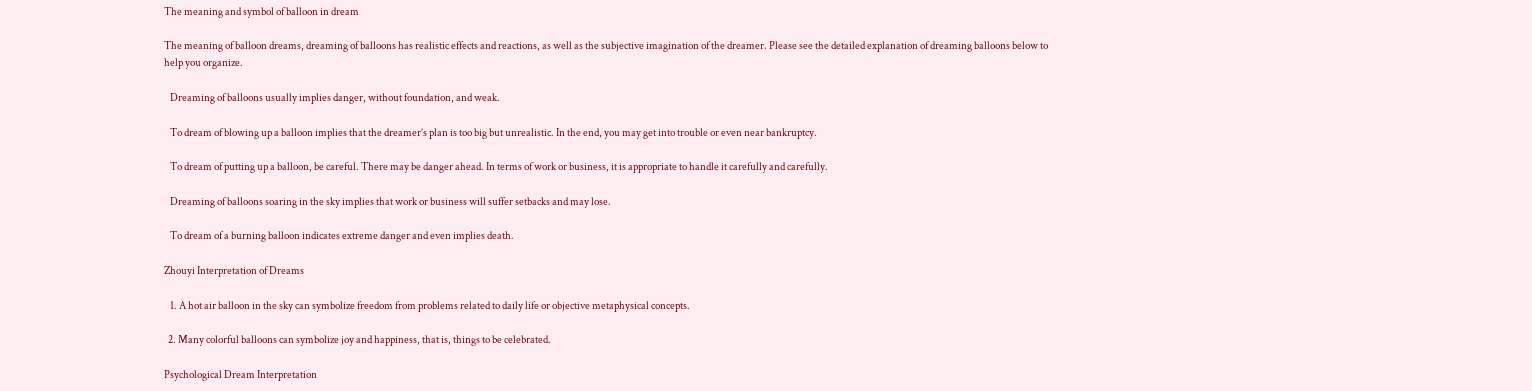The meaning and symbol of balloon in dream

The meaning of balloon dreams, dreaming of balloons has realistic effects and reactions, as well as the subjective imagination of the dreamer. Please see the detailed explanation of dreaming balloons below to help you organize.

   Dreaming of balloons usually implies danger, without foundation, and weak.

   To dream of blowing up a balloon implies that the dreamer’s plan is too big but unrealistic. In the end, you may get into trouble or even near bankruptcy.

   To dream of putting up a balloon, be careful. There may be danger ahead. In terms of work or business, it is appropriate to handle it carefully and carefully.

   Dreaming of balloons soaring in the sky implies that work or business will suffer setbacks and may lose.

   To dream of a burning balloon indicates extreme danger and even implies death.

Zhouyi Interpretation of Dreams

   1. A hot air balloon in the sky can symbolize freedom from problems related to daily life or objective metaphysical concepts.

  2. Many colorful balloons can symbolize joy and happiness, that is, things to be celebrated.

Psychological Dream Interpretation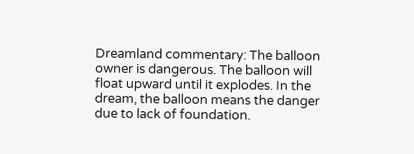Dreamland commentary: The balloon owner is dangerous. The balloon will float upward until it explodes. In the dream, the balloon means the danger due to lack of foundation.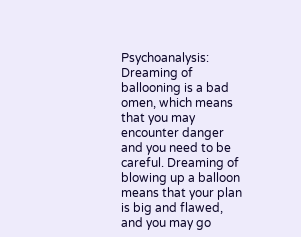Psychoanalysis: Dreaming of ballooning is a bad omen, which means that you may encounter danger and you need to be careful. Dreaming of blowing up a balloon means that your plan is big and flawed, and you may go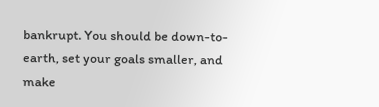bankrupt. You should be down-to-earth, set your goals smaller, and make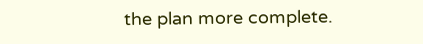the plan more complete.